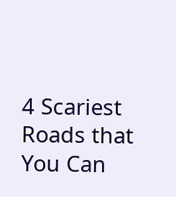4 Scariest Roads that You Can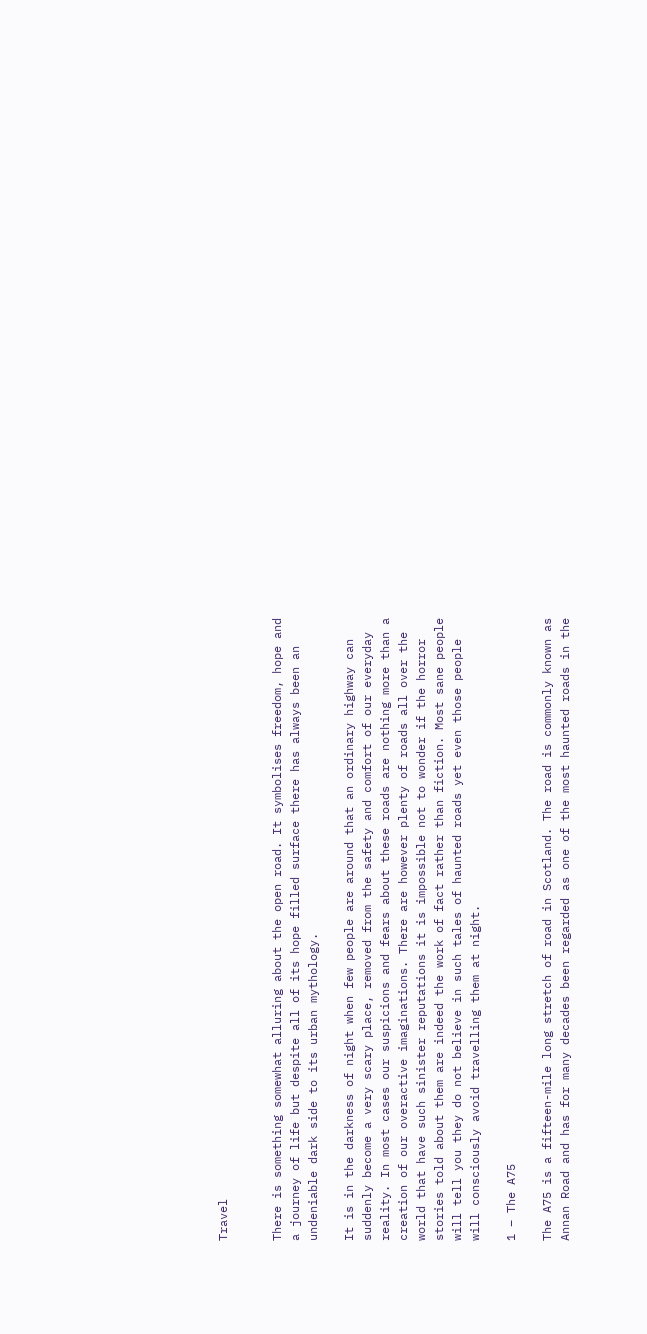Travel


There is something somewhat alluring about the open road. It symbolises freedom, hope and a journey of life but despite all of its hope filled surface there has always been an undeniable dark side to its urban mythology.

It is in the darkness of night when few people are around that an ordinary highway can suddenly become a very scary place, removed from the safety and comfort of our everyday reality. In most cases our suspicions and fears about these roads are nothing more than a creation of our overactive imaginations. There are however plenty of roads all over the world that have such sinister reputations it is impossible not to wonder if the horror stories told about them are indeed the work of fact rather than fiction. Most sane people will tell you they do not believe in such tales of haunted roads yet even those people will consciously avoid travelling them at night.

1 – The A75

The A75 is a fifteen-mile long stretch of road in Scotland. The road is commonly known as Annan Road and has for many decades been regarded as one of the most haunted roads in the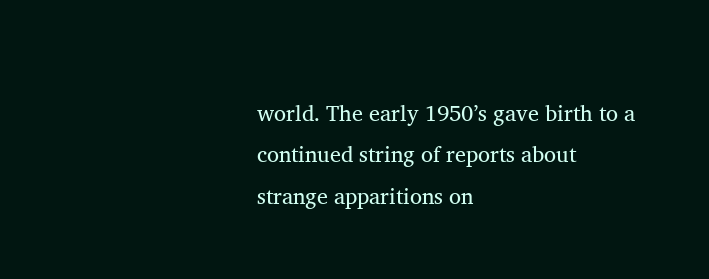world. The early 1950’s gave birth to a continued string of reports about strange apparitions on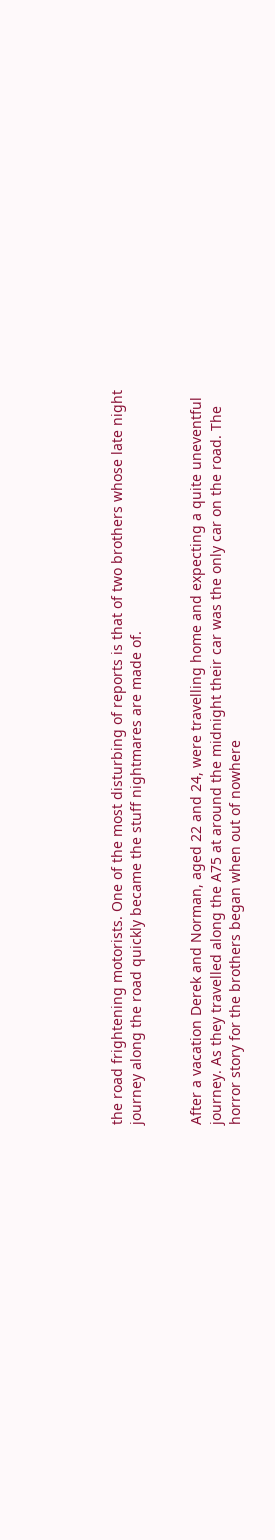the road frightening motorists. One of the most disturbing of reports is that of two brothers whose late night journey along the road quickly became the stuff nightmares are made of.


After a vacation Derek and Norman, aged 22 and 24, were travelling home and expecting a quite uneventful journey. As they travelled along the A75 at around the midnight their car was the only car on the road. The horror story for the brothers began when out of nowhere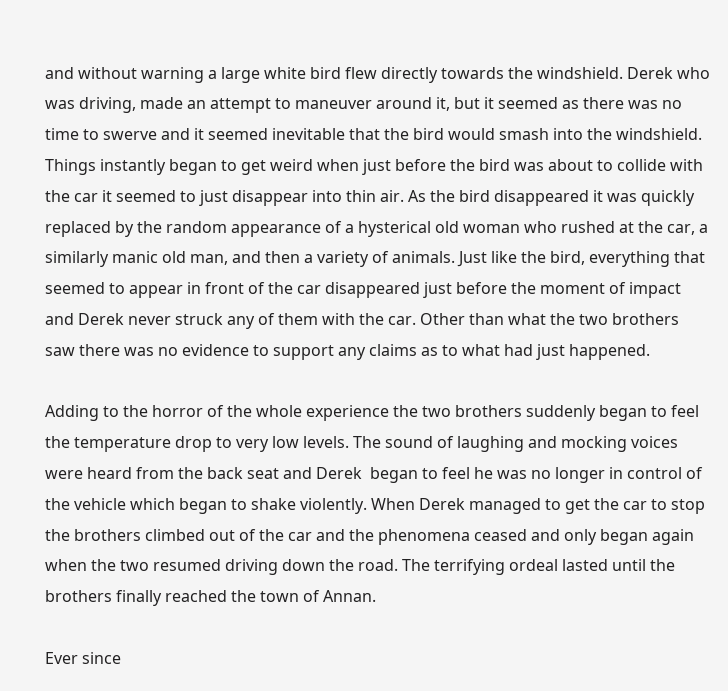and without warning a large white bird flew directly towards the windshield. Derek who was driving, made an attempt to maneuver around it, but it seemed as there was no time to swerve and it seemed inevitable that the bird would smash into the windshield. Things instantly began to get weird when just before the bird was about to collide with the car it seemed to just disappear into thin air. As the bird disappeared it was quickly replaced by the random appearance of a hysterical old woman who rushed at the car, a similarly manic old man, and then a variety of animals. Just like the bird, everything that seemed to appear in front of the car disappeared just before the moment of impact and Derek never struck any of them with the car. Other than what the two brothers saw there was no evidence to support any claims as to what had just happened.

Adding to the horror of the whole experience the two brothers suddenly began to feel the temperature drop to very low levels. The sound of laughing and mocking voices were heard from the back seat and Derek  began to feel he was no longer in control of the vehicle which began to shake violently. When Derek managed to get the car to stop the brothers climbed out of the car and the phenomena ceased and only began again when the two resumed driving down the road. The terrifying ordeal lasted until the brothers finally reached the town of Annan.

Ever since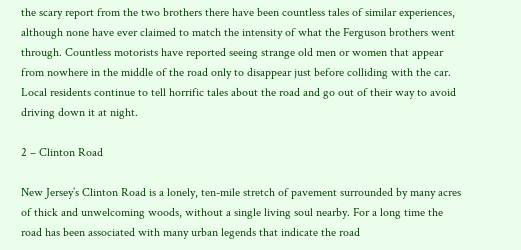the scary report from the two brothers there have been countless tales of similar experiences, although none have ever claimed to match the intensity of what the Ferguson brothers went through. Countless motorists have reported seeing strange old men or women that appear from nowhere in the middle of the road only to disappear just before colliding with the car. Local residents continue to tell horrific tales about the road and go out of their way to avoid driving down it at night.

2 – Clinton Road

New Jersey’s Clinton Road is a lonely, ten-mile stretch of pavement surrounded by many acres of thick and unwelcoming woods, without a single living soul nearby. For a long time the road has been associated with many urban legends that indicate the road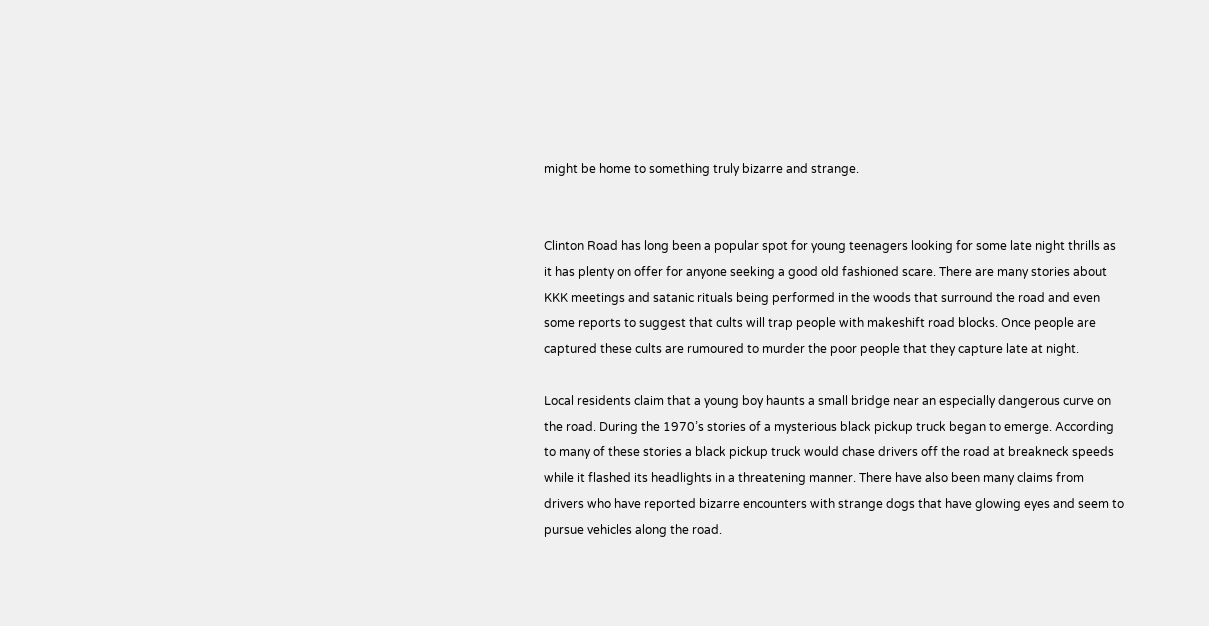might be home to something truly bizarre and strange.


Clinton Road has long been a popular spot for young teenagers looking for some late night thrills as it has plenty on offer for anyone seeking a good old fashioned scare. There are many stories about KKK meetings and satanic rituals being performed in the woods that surround the road and even some reports to suggest that cults will trap people with makeshift road blocks. Once people are captured these cults are rumoured to murder the poor people that they capture late at night.

Local residents claim that a young boy haunts a small bridge near an especially dangerous curve on the road. During the 1970’s stories of a mysterious black pickup truck began to emerge. According to many of these stories a black pickup truck would chase drivers off the road at breakneck speeds while it flashed its headlights in a threatening manner. There have also been many claims from drivers who have reported bizarre encounters with strange dogs that have glowing eyes and seem to pursue vehicles along the road.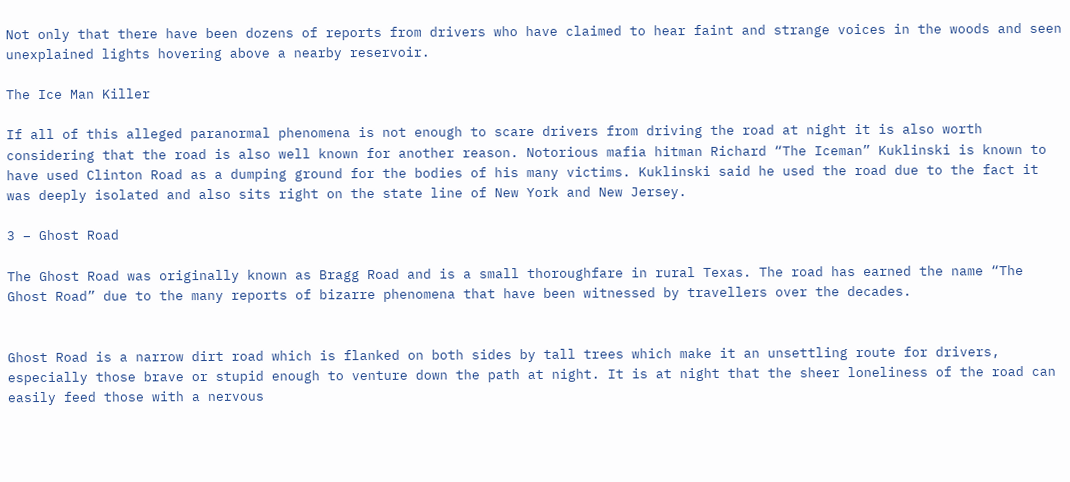Not only that there have been dozens of reports from drivers who have claimed to hear faint and strange voices in the woods and seen unexplained lights hovering above a nearby reservoir.

The Ice Man Killer

If all of this alleged paranormal phenomena is not enough to scare drivers from driving the road at night it is also worth considering that the road is also well known for another reason. Notorious mafia hitman Richard “The Iceman” Kuklinski is known to have used Clinton Road as a dumping ground for the bodies of his many victims. Kuklinski said he used the road due to the fact it was deeply isolated and also sits right on the state line of New York and New Jersey.

3 – Ghost Road

The Ghost Road was originally known as Bragg Road and is a small thoroughfare in rural Texas. The road has earned the name “The Ghost Road” due to the many reports of bizarre phenomena that have been witnessed by travellers over the decades.


Ghost Road is a narrow dirt road which is flanked on both sides by tall trees which make it an unsettling route for drivers, especially those brave or stupid enough to venture down the path at night. It is at night that the sheer loneliness of the road can easily feed those with a nervous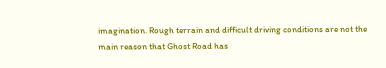imagination. Rough terrain and difficult driving conditions are not the main reason that Ghost Road has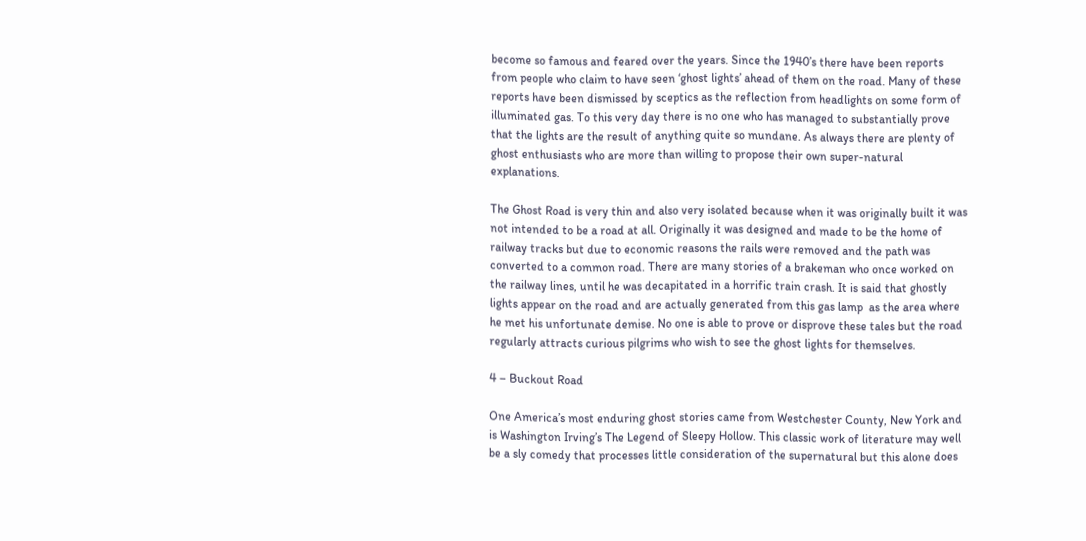become so famous and feared over the years. Since the 1940’s there have been reports from people who claim to have seen ‘ghost lights’ ahead of them on the road. Many of these reports have been dismissed by sceptics as the reflection from headlights on some form of illuminated gas. To this very day there is no one who has managed to substantially prove that the lights are the result of anything quite so mundane. As always there are plenty of ghost enthusiasts who are more than willing to propose their own super-natural explanations.

The Ghost Road is very thin and also very isolated because when it was originally built it was not intended to be a road at all. Originally it was designed and made to be the home of railway tracks but due to economic reasons the rails were removed and the path was converted to a common road. There are many stories of a brakeman who once worked on the railway lines, until he was decapitated in a horrific train crash. It is said that ghostly lights appear on the road and are actually generated from this gas lamp  as the area where he met his unfortunate demise. No one is able to prove or disprove these tales but the road regularly attracts curious pilgrims who wish to see the ghost lights for themselves.

4 – Buckout Road

One America’s most enduring ghost stories came from Westchester County, New York and is Washington Irving’s The Legend of Sleepy Hollow. This classic work of literature may well be a sly comedy that processes little consideration of the supernatural but this alone does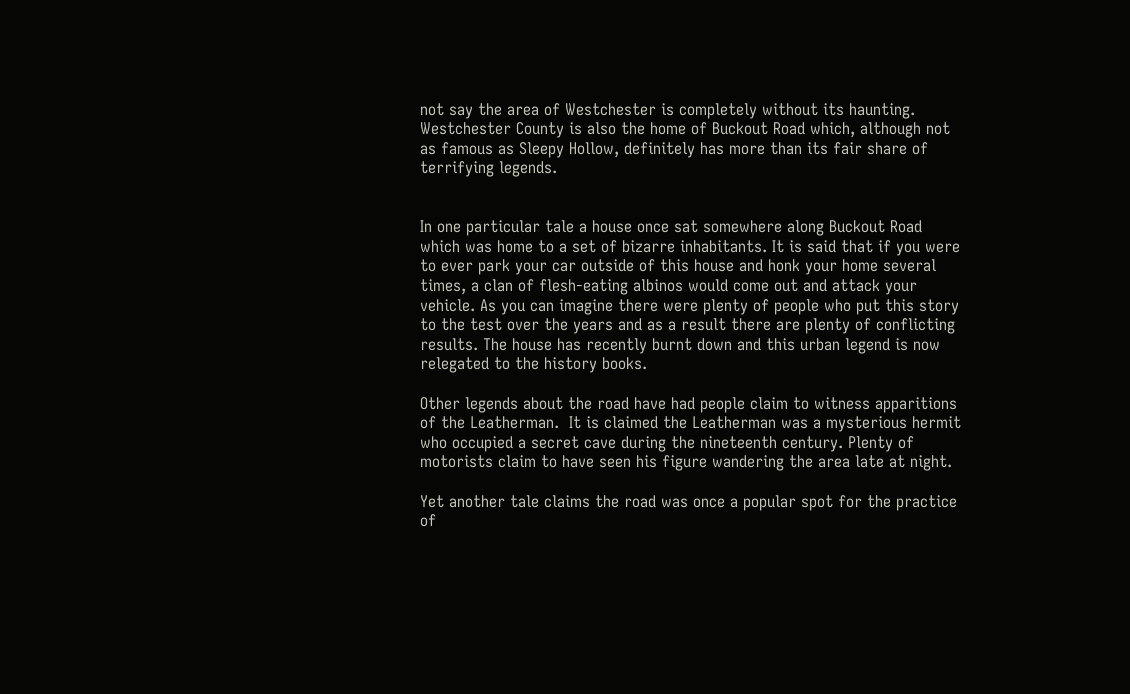not say the area of Westchester is completely without its haunting. Westchester County is also the home of Buckout Road which, although not as famous as Sleepy Hollow, definitely has more than its fair share of terrifying legends.


In one particular tale a house once sat somewhere along Buckout Road which was home to a set of bizarre inhabitants. It is said that if you were to ever park your car outside of this house and honk your home several times, a clan of flesh-eating albinos would come out and attack your vehicle. As you can imagine there were plenty of people who put this story to the test over the years and as a result there are plenty of conflicting results. The house has recently burnt down and this urban legend is now relegated to the history books.

Other legends about the road have had people claim to witness apparitions of the Leatherman.  It is claimed the Leatherman was a mysterious hermit who occupied a secret cave during the nineteenth century. Plenty of motorists claim to have seen his figure wandering the area late at night.

Yet another tale claims the road was once a popular spot for the practice of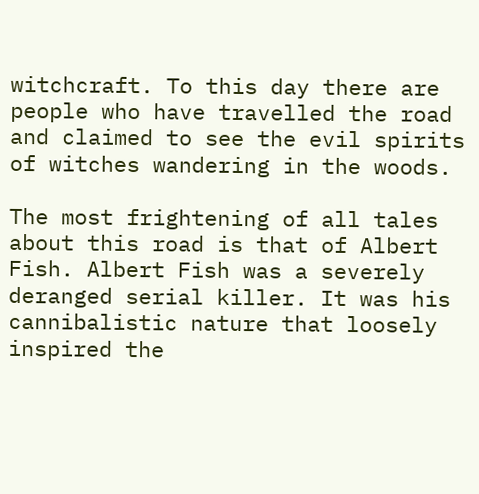witchcraft. To this day there are people who have travelled the road and claimed to see the evil spirits of witches wandering in the woods.

The most frightening of all tales about this road is that of Albert Fish. Albert Fish was a severely deranged serial killer. It was his cannibalistic nature that loosely inspired the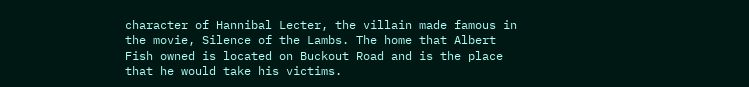character of Hannibal Lecter, the villain made famous in the movie, Silence of the Lambs. The home that Albert Fish owned is located on Buckout Road and is the place that he would take his victims.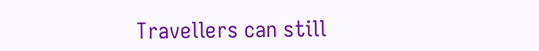Travellers can still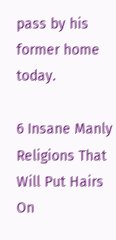pass by his former home today.

6 Insane Manly Religions That Will Put Hairs On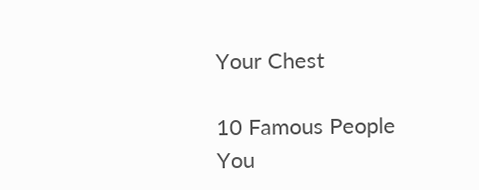Your Chest

10 Famous People You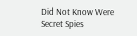Did Not Know Were Secret Spies